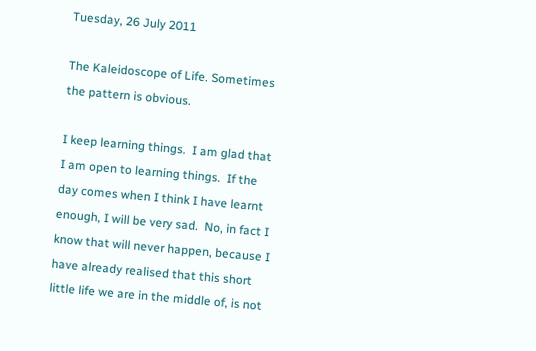Tuesday, 26 July 2011

The Kaleidoscope of Life. Sometimes the pattern is obvious.

I keep learning things.  I am glad that I am open to learning things.  If the day comes when I think I have learnt enough, I will be very sad.  No, in fact I know that will never happen, because I have already realised that this short little life we are in the middle of, is not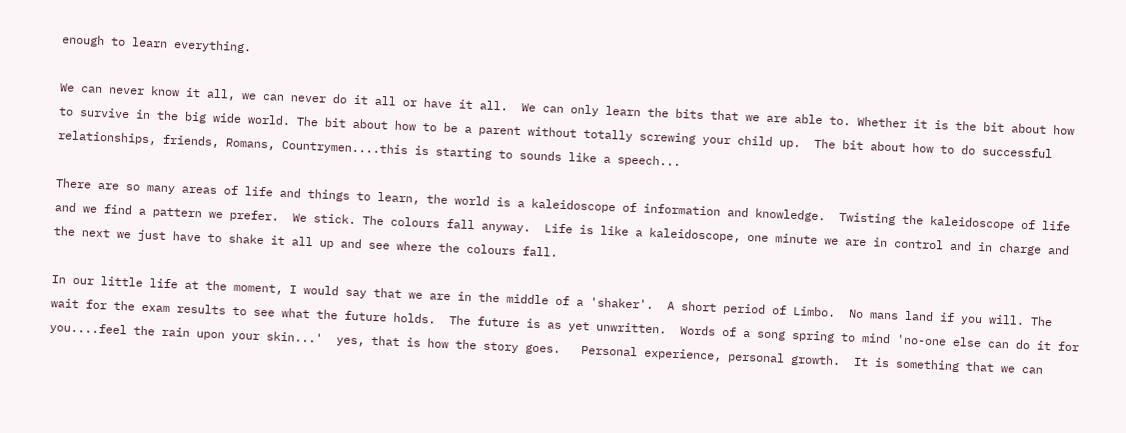enough to learn everything.

We can never know it all, we can never do it all or have it all.  We can only learn the bits that we are able to. Whether it is the bit about how to survive in the big wide world. The bit about how to be a parent without totally screwing your child up.  The bit about how to do successful relationships, friends, Romans, Countrymen....this is starting to sounds like a speech...

There are so many areas of life and things to learn, the world is a kaleidoscope of information and knowledge.  Twisting the kaleidoscope of life and we find a pattern we prefer.  We stick. The colours fall anyway.  Life is like a kaleidoscope, one minute we are in control and in charge and the next we just have to shake it all up and see where the colours fall.

In our little life at the moment, I would say that we are in the middle of a 'shaker'.  A short period of Limbo.  No mans land if you will. The wait for the exam results to see what the future holds.  The future is as yet unwritten.  Words of a song spring to mind 'no-one else can do it for you....feel the rain upon your skin...'  yes, that is how the story goes.   Personal experience, personal growth.  It is something that we can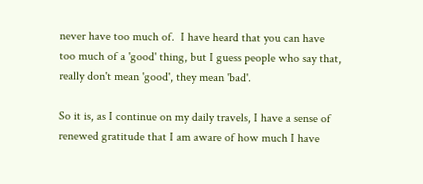never have too much of.  I have heard that you can have too much of a 'good' thing, but I guess people who say that, really don't mean 'good', they mean 'bad'.

So it is, as I continue on my daily travels, I have a sense of renewed gratitude that I am aware of how much I have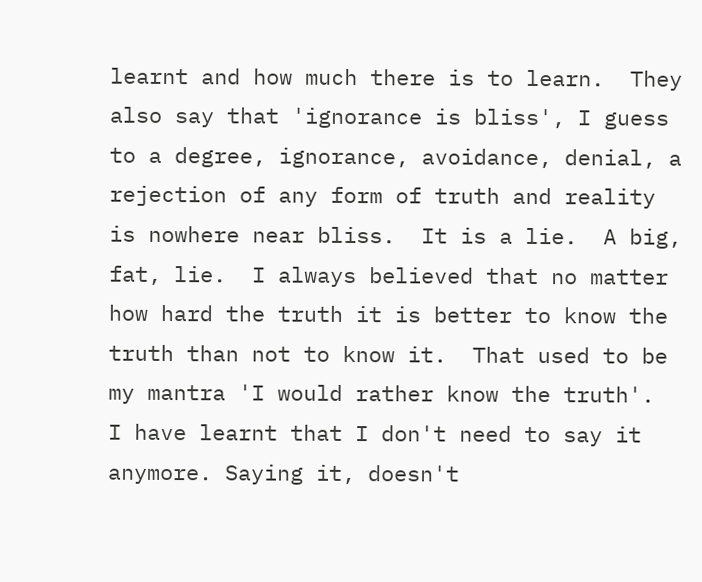learnt and how much there is to learn.  They also say that 'ignorance is bliss', I guess to a degree, ignorance, avoidance, denial, a rejection of any form of truth and reality is nowhere near bliss.  It is a lie.  A big, fat, lie.  I always believed that no matter how hard the truth it is better to know the truth than not to know it.  That used to be my mantra 'I would rather know the truth'.  I have learnt that I don't need to say it anymore. Saying it, doesn't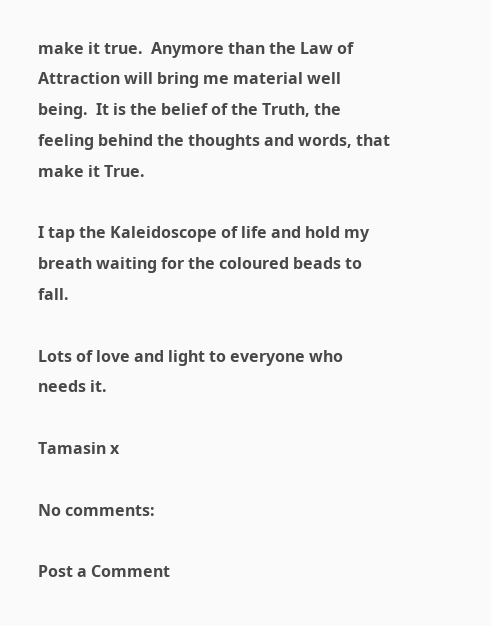make it true.  Anymore than the Law of Attraction will bring me material well being.  It is the belief of the Truth, the feeling behind the thoughts and words, that make it True.

I tap the Kaleidoscope of life and hold my breath waiting for the coloured beads to fall.

Lots of love and light to everyone who needs it.

Tamasin x

No comments:

Post a Comment